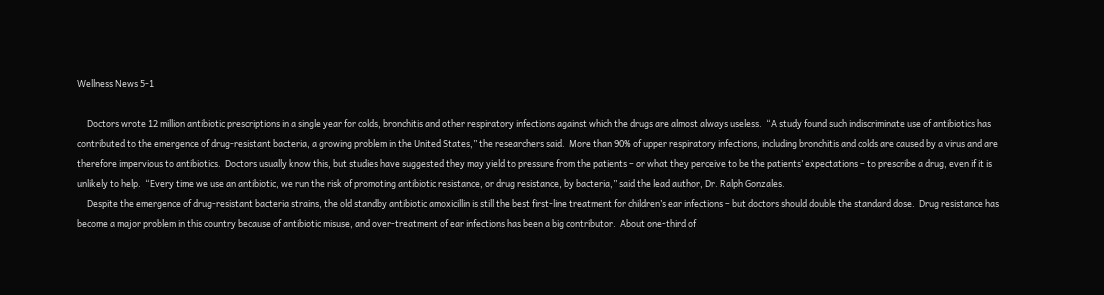Wellness News 5-1

     Doctors wrote 12 million antibiotic prescriptions in a single year for colds, bronchitis and other respiratory infections against which the drugs are almost always useless.  “A study found such indiscriminate use of antibiotics has contributed to the emergence of drug-resistant bacteria, a growing problem in the United States,” the researchers said.  More than 90% of upper respiratory infections, including bronchitis and colds are caused by a virus and are therefore impervious to antibiotics.  Doctors usually know this, but studies have suggested they may yield to pressure from the patients – or what they perceive to be the patients’ expectations – to prescribe a drug, even if it is unlikely to help.  “Every time we use an antibiotic, we run the risk of promoting antibiotic resistance, or drug resistance, by bacteria,” said the lead author, Dr. Ralph Gonzales.
     Despite the emergence of drug-resistant bacteria strains, the old standby antibiotic amoxicillin is still the best first-line treatment for children’s ear infections – but doctors should double the standard dose.  Drug resistance has become a major problem in this country because of antibiotic misuse, and over-treatment of ear infections has been a big contributor.  About one-third of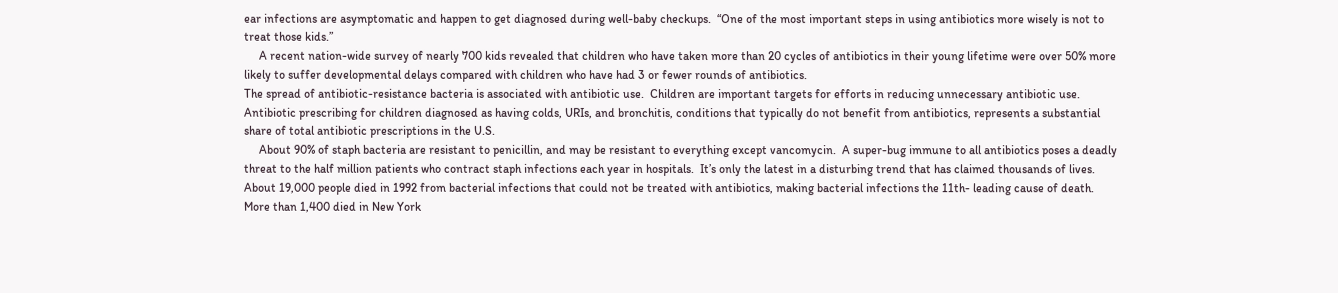ear infections are asymptomatic and happen to get diagnosed during well-baby checkups.  “One of the most important steps in using antibiotics more wisely is not to treat those kids.”
     A recent nation-wide survey of nearly 700 kids revealed that children who have taken more than 20 cycles of antibiotics in their young lifetime were over 50% more likely to suffer developmental delays compared with children who have had 3 or fewer rounds of antibiotics.
The spread of antibiotic-resistance bacteria is associated with antibiotic use.  Children are important targets for efforts in reducing unnecessary antibiotic use.  Antibiotic prescribing for children diagnosed as having colds, URIs, and bronchitis, conditions that typically do not benefit from antibiotics, represents a substantial share of total antibiotic prescriptions in the U.S.
     About 90% of staph bacteria are resistant to penicillin, and may be resistant to everything except vancomycin.  A super-bug immune to all antibiotics poses a deadly threat to the half million patients who contract staph infections each year in hospitals.  It’s only the latest in a disturbing trend that has claimed thousands of lives.  About 19,000 people died in 1992 from bacterial infections that could not be treated with antibiotics, making bacterial infections the 11th- leading cause of death.  More than 1,400 died in New York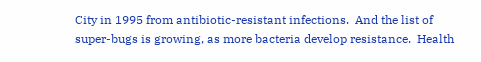City in 1995 from antibiotic-resistant infections.  And the list of super-bugs is growing, as more bacteria develop resistance.  Health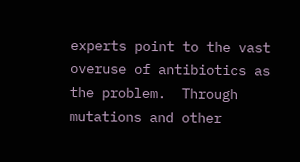experts point to the vast overuse of antibiotics as the problem.  Through mutations and other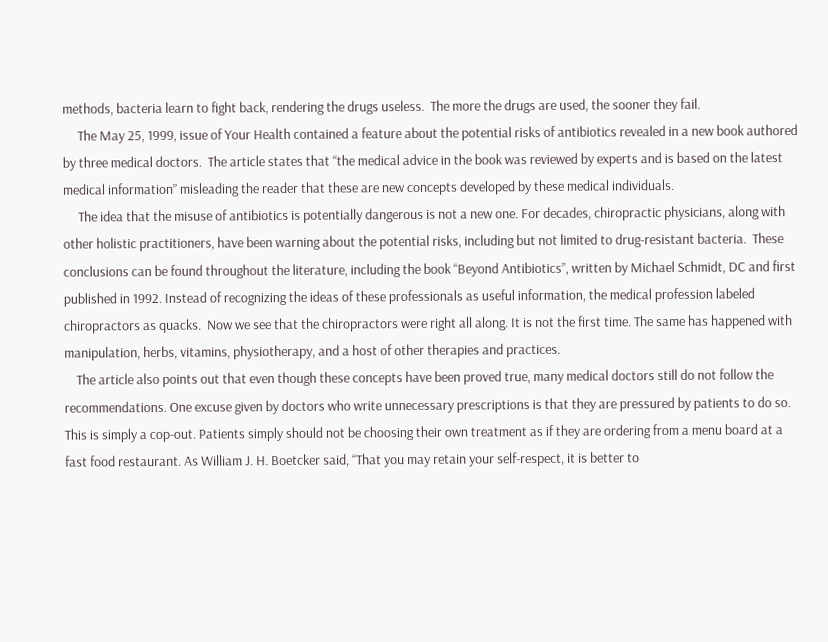methods, bacteria learn to fight back, rendering the drugs useless.  The more the drugs are used, the sooner they fail.
     The May 25, 1999, issue of Your Health contained a feature about the potential risks of antibiotics revealed in a new book authored by three medical doctors.  The article states that “the medical advice in the book was reviewed by experts and is based on the latest medical information” misleading the reader that these are new concepts developed by these medical individuals.
     The idea that the misuse of antibiotics is potentially dangerous is not a new one. For decades, chiropractic physicians, along with other holistic practitioners, have been warning about the potential risks, including but not limited to drug-resistant bacteria.  These conclusions can be found throughout the literature, including the book “Beyond Antibiotics”, written by Michael Schmidt, DC and first published in 1992. Instead of recognizing the ideas of these professionals as useful information, the medical profession labeled chiropractors as quacks.  Now we see that the chiropractors were right all along. It is not the first time. The same has happened with manipulation, herbs, vitamins, physiotherapy, and a host of other therapies and practices.
    The article also points out that even though these concepts have been proved true, many medical doctors still do not follow the recommendations. One excuse given by doctors who write unnecessary prescriptions is that they are pressured by patients to do so. This is simply a cop-out. Patients simply should not be choosing their own treatment as if they are ordering from a menu board at a fast food restaurant. As William J. H. Boetcker said, “That you may retain your self-respect, it is better to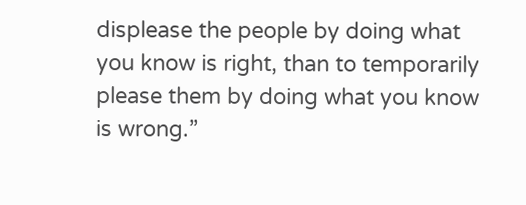displease the people by doing what you know is right, than to temporarily please them by doing what you know is wrong.”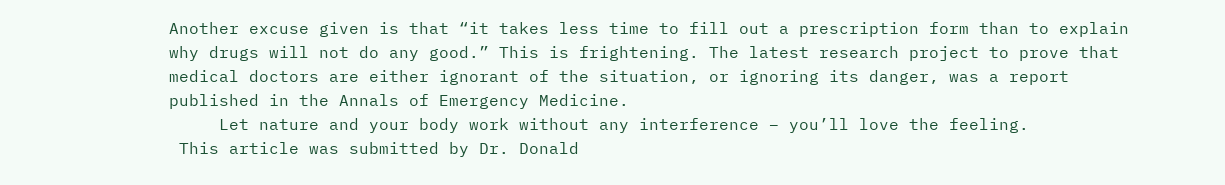Another excuse given is that “it takes less time to fill out a prescription form than to explain why drugs will not do any good.” This is frightening. The latest research project to prove that medical doctors are either ignorant of the situation, or ignoring its danger, was a report published in the Annals of Emergency Medicine.
     Let nature and your body work without any interference – you’ll love the feeling.
 This article was submitted by Dr. Donald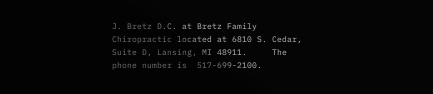J. Bretz D.C. at Bretz Family Chiropractic located at 6810 S. Cedar,  Suite D, Lansing, MI 48911.     The phone number is  517-699-2100.